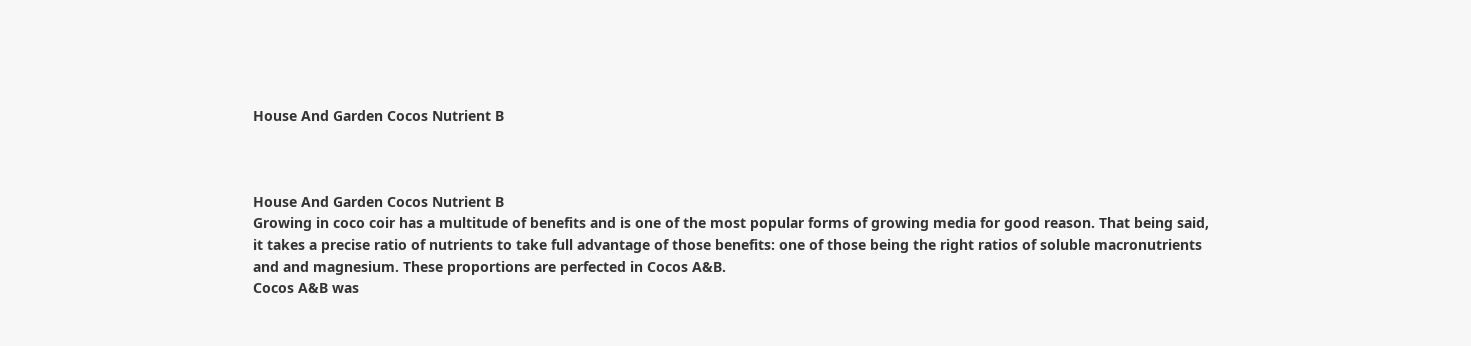House And Garden Cocos Nutrient B



House And Garden Cocos Nutrient B
Growing in coco coir has a multitude of benefits and is one of the most popular forms of growing media for good reason. That being said, it takes a precise ratio of nutrients to take full advantage of those benefits: one of those being the right ratios of soluble macronutrients and and magnesium. These proportions are perfected in Cocos A&B.
Cocos A&B was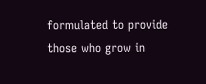formulated to provide those who grow in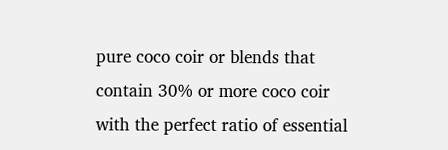pure coco coir or blends that contain 30% or more coco coir with the perfect ratio of essential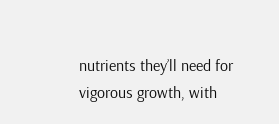nutrients they’ll need for vigorous growth, with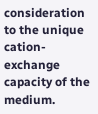consideration to the unique cation-exchange capacity of the medium.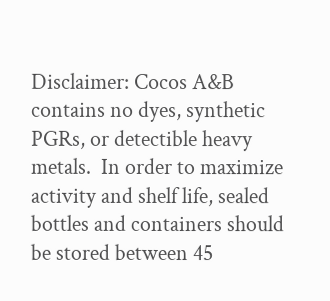Disclaimer: Cocos A&B contains no dyes, synthetic PGRs, or detectible heavy metals.  In order to maximize activity and shelf life, sealed bottles and containers should be stored between 45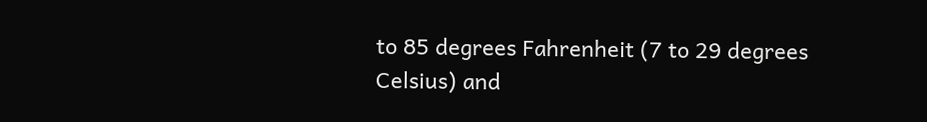to 85 degrees Fahrenheit (7 to 29 degrees Celsius) and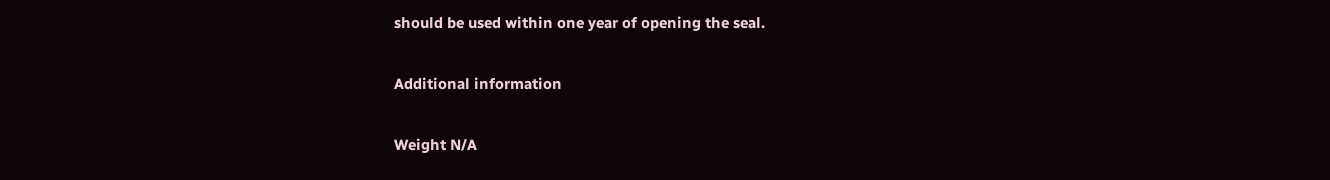should be used within one year of opening the seal.

Additional information

Weight N/A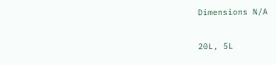Dimensions N/A

20L, 5L